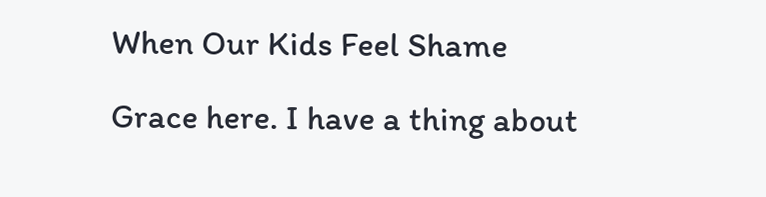When Our Kids Feel Shame

Grace here. I have a thing about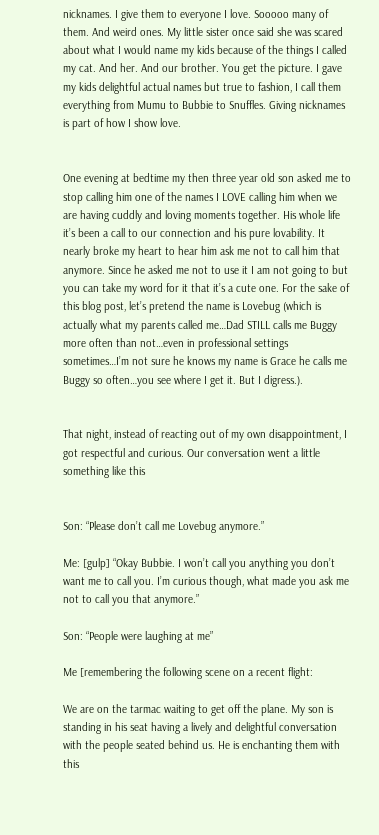nicknames. I give them to everyone I love. Sooooo many of them. And weird ones. My little sister once said she was scared about what I would name my kids because of the things I called my cat. And her. And our brother. You get the picture. I gave my kids delightful actual names but true to fashion, I call them everything from Mumu to Bubbie to Snuffles. Giving nicknames is part of how I show love.


One evening at bedtime my then three year old son asked me to stop calling him one of the names I LOVE calling him when we are having cuddly and loving moments together. His whole life it’s been a call to our connection and his pure lovability. It nearly broke my heart to hear him ask me not to call him that anymore. Since he asked me not to use it I am not going to but you can take my word for it that it’s a cute one. For the sake of this blog post, let’s pretend the name is Lovebug (which is actually what my parents called me…Dad STILL calls me Buggy more often than not…even in professional settings sometimes…I’m not sure he knows my name is Grace he calls me Buggy so often…you see where I get it. But I digress.).


That night, instead of reacting out of my own disappointment, I got respectful and curious. Our conversation went a little something like this


Son: “Please don’t call me Lovebug anymore.”

Me: [gulp] “Okay Bubbie. I won’t call you anything you don’t want me to call you. I’m curious though, what made you ask me not to call you that anymore.”

Son: “People were laughing at me”

Me [remembering the following scene on a recent flight:

We are on the tarmac waiting to get off the plane. My son is standing in his seat having a lively and delightful conversation with the people seated behind us. He is enchanting them with this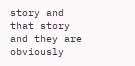story and that story and they are obviously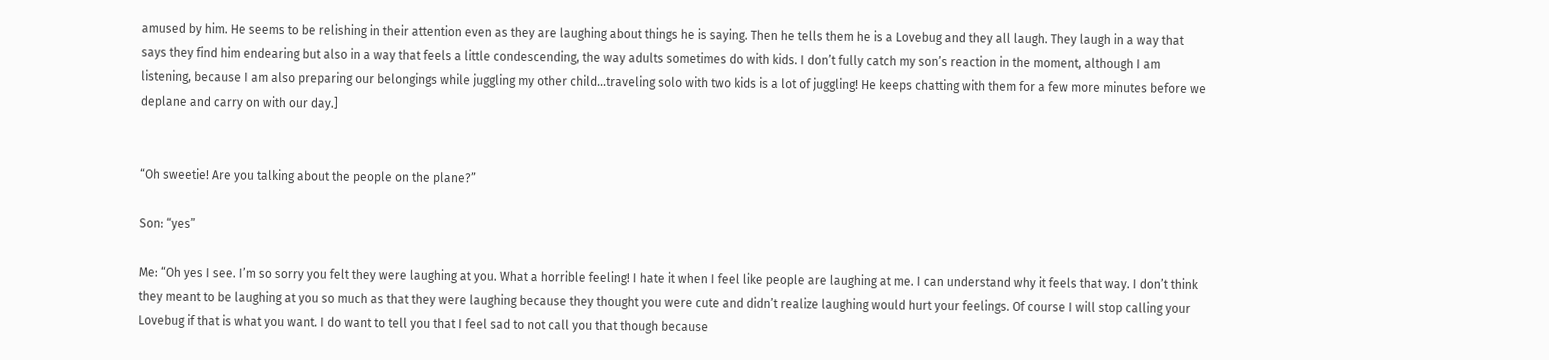amused by him. He seems to be relishing in their attention even as they are laughing about things he is saying. Then he tells them he is a Lovebug and they all laugh. They laugh in a way that says they find him endearing but also in a way that feels a little condescending, the way adults sometimes do with kids. I don’t fully catch my son’s reaction in the moment, although I am listening, because I am also preparing our belongings while juggling my other child…traveling solo with two kids is a lot of juggling! He keeps chatting with them for a few more minutes before we deplane and carry on with our day.]


“Oh sweetie! Are you talking about the people on the plane?”

Son: “yes”

Me: “Oh yes I see. I’m so sorry you felt they were laughing at you. What a horrible feeling! I hate it when I feel like people are laughing at me. I can understand why it feels that way. I don’t think they meant to be laughing at you so much as that they were laughing because they thought you were cute and didn’t realize laughing would hurt your feelings. Of course I will stop calling your Lovebug if that is what you want. I do want to tell you that I feel sad to not call you that though because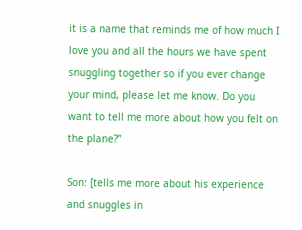it is a name that reminds me of how much I love you and all the hours we have spent snuggling together so if you ever change your mind, please let me know. Do you want to tell me more about how you felt on the plane?”

Son: [tells me more about his experience and snuggles in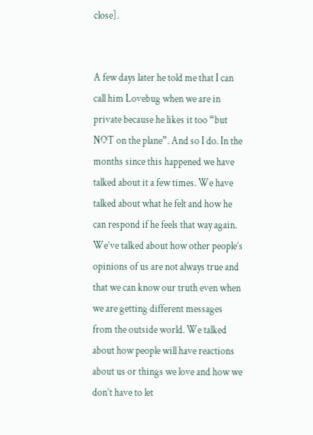close].


A few days later he told me that I can call him Lovebug when we are in private because he likes it too “but NOT on the plane”. And so I do. In the months since this happened we have talked about it a few times. We have talked about what he felt and how he can respond if he feels that way again. We’ve talked about how other people’s opinions of us are not always true and that we can know our truth even when we are getting different messages from the outside world. We talked about how people will have reactions about us or things we love and how we don’t have to let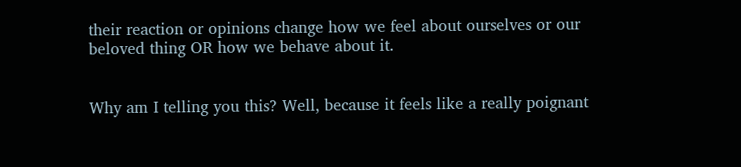their reaction or opinions change how we feel about ourselves or our beloved thing OR how we behave about it.


Why am I telling you this? Well, because it feels like a really poignant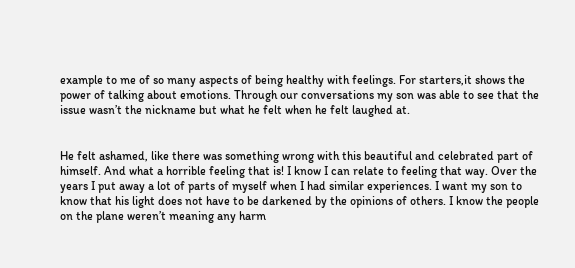example to me of so many aspects of being healthy with feelings. For starters,it shows the power of talking about emotions. Through our conversations my son was able to see that the issue wasn’t the nickname but what he felt when he felt laughed at.


He felt ashamed, like there was something wrong with this beautiful and celebrated part of himself. And what a horrible feeling that is! I know I can relate to feeling that way. Over the years I put away a lot of parts of myself when I had similar experiences. I want my son to know that his light does not have to be darkened by the opinions of others. I know the people on the plane weren’t meaning any harm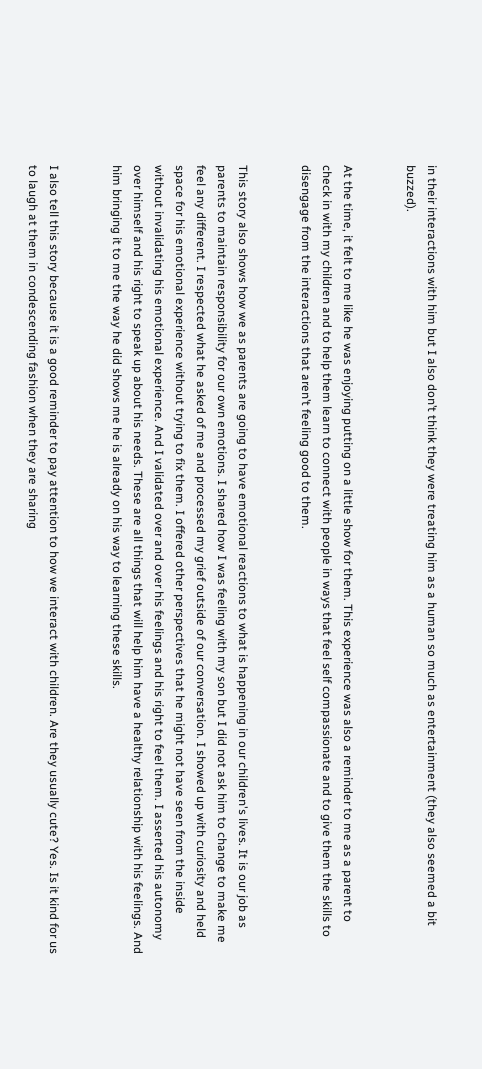in their interactions with him but I also don’t think they were treating him as a human so much as entertainment (they also seemed a bit buzzed).


At the time, it felt to me like he was enjoying putting on a little show for them. This experience was also a reminder to me as a parent to check in with my children and to help them learn to connect with people in ways that feel self compassionate and to give them the skills to disengage from the interactions that aren’t feeling good to them.


This story also shows how we as parents are going to have emotional reactions to what is happening in our children's lives. It is our job as parents to maintain responsibility for our own emotions. I shared how I was feeling with my son but I did not ask him to change to make me feel any different. I respected what he asked of me and processed my grief outside of our conversation. I showed up with curiosity and held space for his emotional experience without trying to fix them. I offered other perspectives that he might not have seen from the inside without invalidating his emotional experience. And I validated over and over his feelings and his right to feel them. I asserted his autonomy over himself and his right to speak up about his needs. These are all things that will help him have a healthy relationship with his feelings. And him bringing it to me the way he did shows me he is already on his way to learning these skills.


I also tell this story because it is a good reminder to pay attention to how we interact with children. Are they usually cute? Yes. Is it kind for us to laugh at them in condescending fashion when they are sharing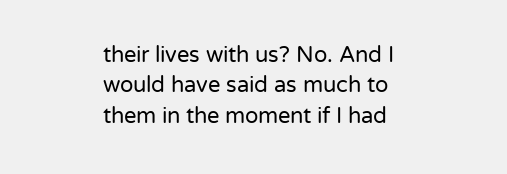their lives with us? No. And I would have said as much to them in the moment if I had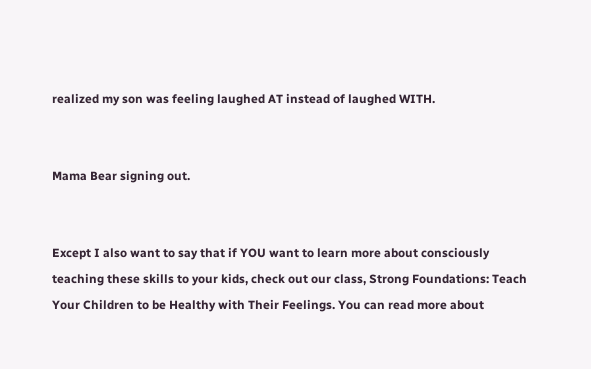realized my son was feeling laughed AT instead of laughed WITH.


Mama Bear signing out.


Except I also want to say that if YOU want to learn more about consciously teaching these skills to your kids, check out our class, Strong Foundations: Teach Your Children to be Healthy with Their Feelings. You can read more about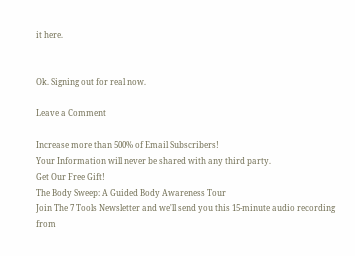it here.


Ok. Signing out for real now.

Leave a Comment

Increase more than 500% of Email Subscribers!
Your Information will never be shared with any third party.
Get Our Free Gift!
The Body Sweep: A Guided Body Awareness Tour
Join The 7 Tools Newsletter and we'll send you this 15-minute audio recording from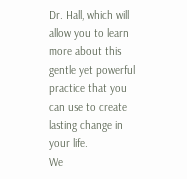Dr. Hall, which will allow you to learn more about this gentle yet powerful practice that you can use to create lasting change in your life.
We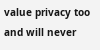value privacy too and will never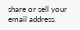share or sell your email address.